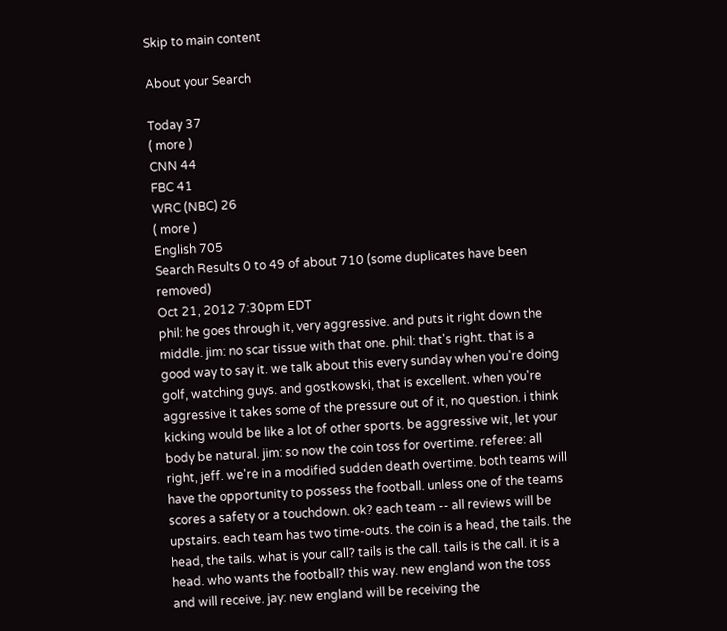Skip to main content

About your Search

Today 37
( more )
CNN 44
FBC 41
WRC (NBC) 26
( more )
English 705
Search Results 0 to 49 of about 710 (some duplicates have been removed)
Oct 21, 2012 7:30pm EDT
phil: he goes through it, very aggressive. and puts it right down the middle. jim: no scar tissue with that one. phil: that's right. that is a good way to say it. we talk about this every sunday when you're doing golf, watching guys. and gostkowski, that is excellent. when you're aggressive it takes some of the pressure out of it, no question. i think kicking would be like a lot of other sports. be aggressive wit, let your body be natural. jim: so now the coin toss for overtime. referee: all right, jeff. we're in a modified sudden death overtime. both teams will have the opportunity to possess the football. unless one of the teams scores a safety or a touchdown. ok? each team -- all reviews will be upstairs. each team has two time-outs. the coin is a head, the tails. the head, the tails. what is your call? tails is the call. tails is the call. it is a head. who wants the football? this way. new england won the toss and will receive. jay: new england will be receiving the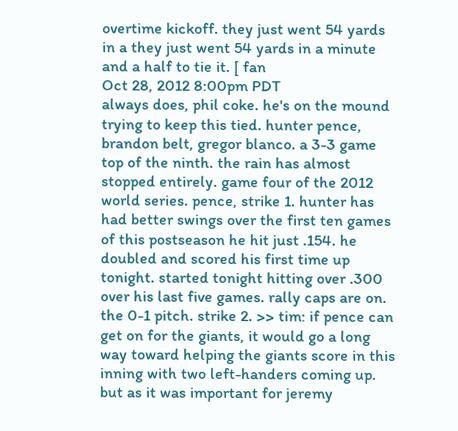overtime kickoff. they just went 54 yards in a they just went 54 yards in a minute and a half to tie it. [ fan
Oct 28, 2012 8:00pm PDT
always does, phil coke. he's on the mound trying to keep this tied. hunter pence, brandon belt, gregor blanco. a 3-3 game top of the ninth. the rain has almost stopped entirely. game four of the 2012 world series. pence, strike 1. hunter has had better swings over the first ten games of this postseason he hit just .154. he doubled and scored his first time up tonight. started tonight hitting over .300 over his last five games. rally caps are on. the 0-1 pitch. strike 2. >> tim: if pence can get on for the giants, it would go a long way toward helping the giants score in this inning with two left-handers coming up. but as it was important for jeremy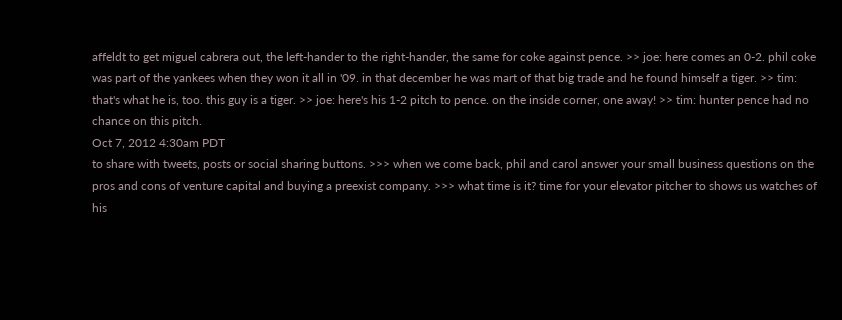affeldt to get miguel cabrera out, the left-hander to the right-hander, the same for coke against pence. >> joe: here comes an 0-2. phil coke was part of the yankees when they won it all in '09. in that december he was mart of that big trade and he found himself a tiger. >> tim: that's what he is, too. this guy is a tiger. >> joe: here's his 1-2 pitch to pence. on the inside corner, one away! >> tim: hunter pence had no chance on this pitch.
Oct 7, 2012 4:30am PDT
to share with tweets, posts or social sharing buttons. >>> when we come back, phil and carol answer your small business questions on the pros and cons of venture capital and buying a preexist company. >>> what time is it? time for your elevator pitcher to shows us watches of his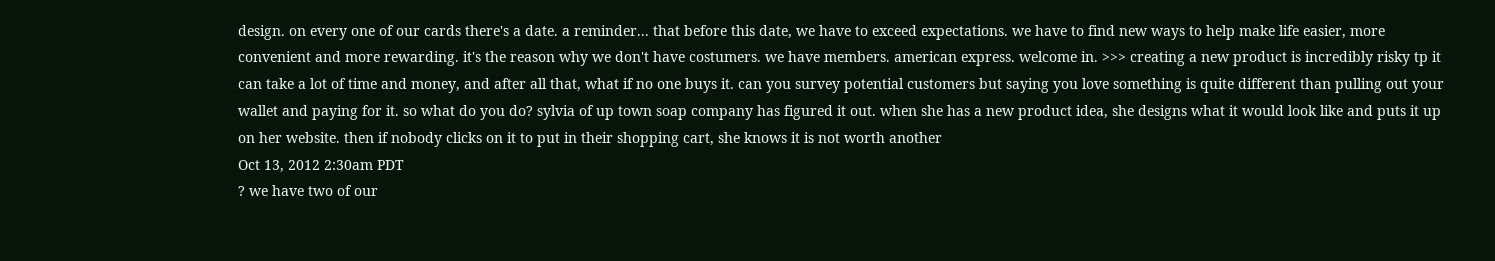design. on every one of our cards there's a date. a reminder... that before this date, we have to exceed expectations. we have to find new ways to help make life easier, more convenient and more rewarding. it's the reason why we don't have costumers. we have members. american express. welcome in. >>> creating a new product is incredibly risky tp it can take a lot of time and money, and after all that, what if no one buys it. can you survey potential customers but saying you love something is quite different than pulling out your wallet and paying for it. so what do you do? sylvia of up town soap company has figured it out. when she has a new product idea, she designs what it would look like and puts it up on her website. then if nobody clicks on it to put in their shopping cart, she knows it is not worth another
Oct 13, 2012 2:30am PDT
? we have two of our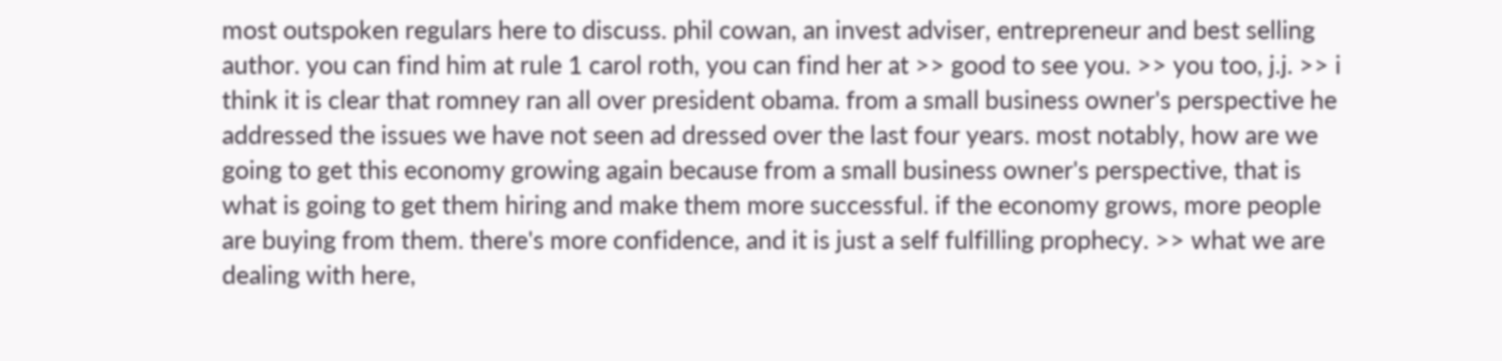most outspoken regulars here to discuss. phil cowan, an invest adviser, entrepreneur and best selling author. you can find him at rule 1 carol roth, you can find her at >> good to see you. >> you too, j.j. >> i think it is clear that romney ran all over president obama. from a small business owner's perspective he addressed the issues we have not seen ad dressed over the last four years. most notably, how are we going to get this economy growing again because from a small business owner's perspective, that is what is going to get them hiring and make them more successful. if the economy grows, more people are buying from them. there's more confidence, and it is just a self fulfilling prophecy. >> what we are dealing with here,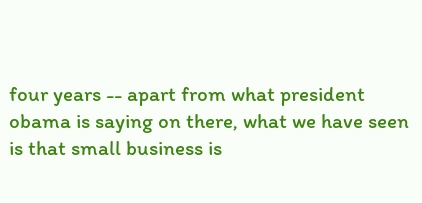four years -- apart from what president obama is saying on there, what we have seen is that small business is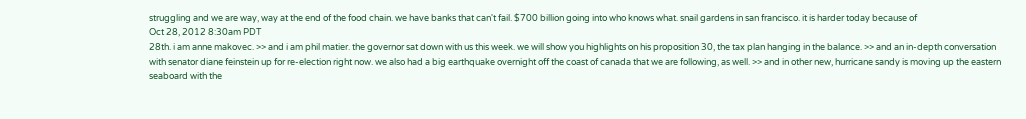struggling and we are way, way at the end of the food chain. we have banks that can't fail. $700 billion going into who knows what. snail gardens in san francisco. it is harder today because of
Oct 28, 2012 8:30am PDT
28th. i am anne makovec. >> and i am phil matier. the governor sat down with us this week. we will show you highlights on his proposition 30, the tax plan hanging in the balance. >> and an in-depth conversation with senator diane feinstein up for re-election right now. we also had a big earthquake overnight off the coast of canada that we are following, as well. >> and in other new, hurricane sandy is moving up the eastern seaboard with the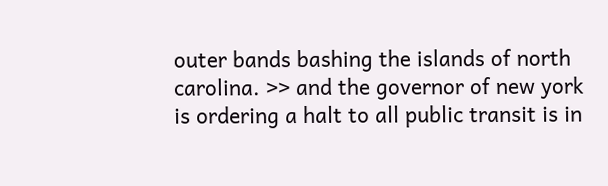outer bands bashing the islands of north carolina. >> and the governor of new york is ordering a halt to all public transit is in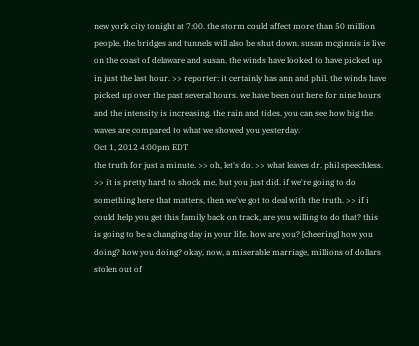new york city tonight at 7:00. the storm could affect more than 50 million people. the bridges and tunnels will also be shut down. susan mcginnis is live on the coast of delaware and susan. the winds have looked to have picked up in just the last hour. >> reporter: it certainly has ann and phil. the winds have picked up over the past several hours. we have been out here for nine hours and the intensity is increasing. the rain and tides. you can see how big the waves are compared to what we showed you yesterday.
Oct 1, 2012 4:00pm EDT
the truth for just a minute. >> oh, let's do. >> what leaves dr. phil speechless. >> it is pretty hard to shock me, but you just did. if we're going to do something here that matters, then we've got to deal with the truth. >> if i could help you get this family back on track, are you willing to do that? this is going to be a changing day in your life. how are you? [cheering] how you doing? how you doing? okay, now, a miserable marriage, millions of dollars stolen out of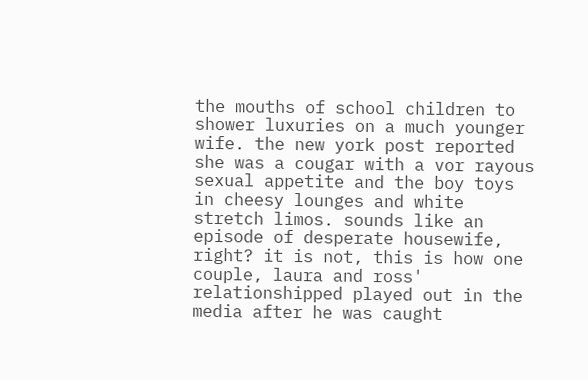the mouths of school children to shower luxuries on a much younger wife. the new york post reported she was a cougar with a vor rayous sexual appetite and the boy toys in cheesy lounges and white stretch limos. sounds like an episode of desperate housewife, right? it is not, this is how one couple, laura and ross' relationshipped played out in the media after he was caught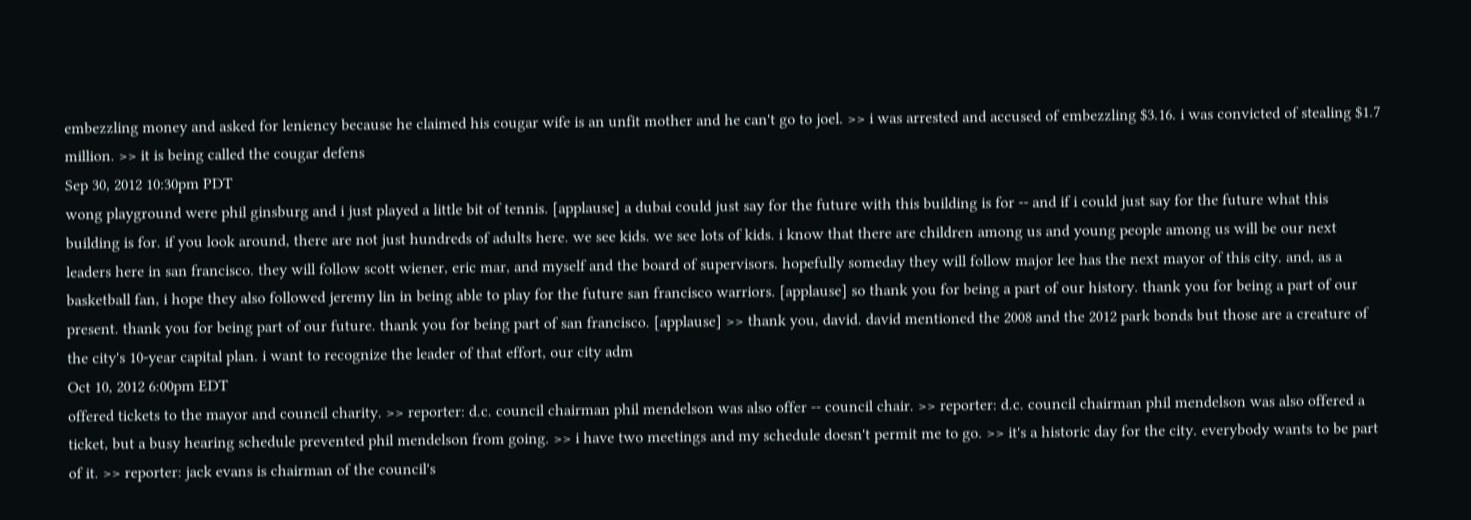embezzling money and asked for leniency because he claimed his cougar wife is an unfit mother and he can't go to joel. >> i was arrested and accused of embezzling $3.16. i was convicted of stealing $1.7 million. >> it is being called the cougar defens
Sep 30, 2012 10:30pm PDT
wong playground were phil ginsburg and i just played a little bit of tennis. [applause] a dubai could just say for the future with this building is for -- and if i could just say for the future what this building is for. if you look around, there are not just hundreds of adults here. we see kids. we see lots of kids. i know that there are children among us and young people among us will be our next leaders here in san francisco. they will follow scott wiener, eric mar, and myself and the board of supervisors. hopefully someday they will follow major lee has the next mayor of this city. and, as a basketball fan, i hope they also followed jeremy lin in being able to play for the future san francisco warriors. [applause] so thank you for being a part of our history. thank you for being a part of our present. thank you for being part of our future. thank you for being part of san francisco. [applause] >> thank you, david. david mentioned the 2008 and the 2012 park bonds but those are a creature of the city's 10-year capital plan. i want to recognize the leader of that effort, our city adm
Oct 10, 2012 6:00pm EDT
offered tickets to the mayor and council charity. >> reporter: d.c. council chairman phil mendelson was also offer -- council chair. >> reporter: d.c. council chairman phil mendelson was also offered a ticket, but a busy hearing schedule prevented phil mendelson from going. >> i have two meetings and my schedule doesn't permit me to go. >> it's a historic day for the city. everybody wants to be part of it. >> reporter: jack evans is chairman of the council's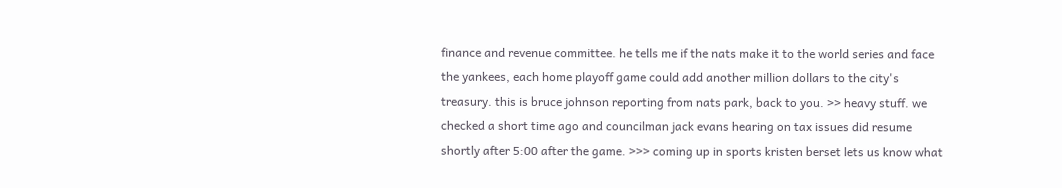finance and revenue committee. he tells me if the nats make it to the world series and face the yankees, each home playoff game could add another million dollars to the city's treasury. this is bruce johnson reporting from nats park, back to you. >> heavy stuff. we checked a short time ago and councilman jack evans hearing on tax issues did resume shortly after 5:00 after the game. >>> coming up in sports kristen berset lets us know what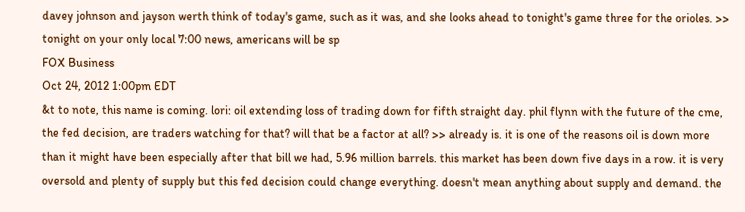davey johnson and jayson werth think of today's game, such as it was, and she looks ahead to tonight's game three for the orioles. >> tonight on your only local 7:00 news, americans will be sp
FOX Business
Oct 24, 2012 1:00pm EDT
&t to note, this name is coming. lori: oil extending loss of trading down for fifth straight day. phil flynn with the future of the cme, the fed decision, are traders watching for that? will that be a factor at all? >> already is. it is one of the reasons oil is down more than it might have been especially after that bill we had, 5.96 million barrels. this market has been down five days in a row. it is very oversold and plenty of supply but this fed decision could change everything. doesn't mean anything about supply and demand. the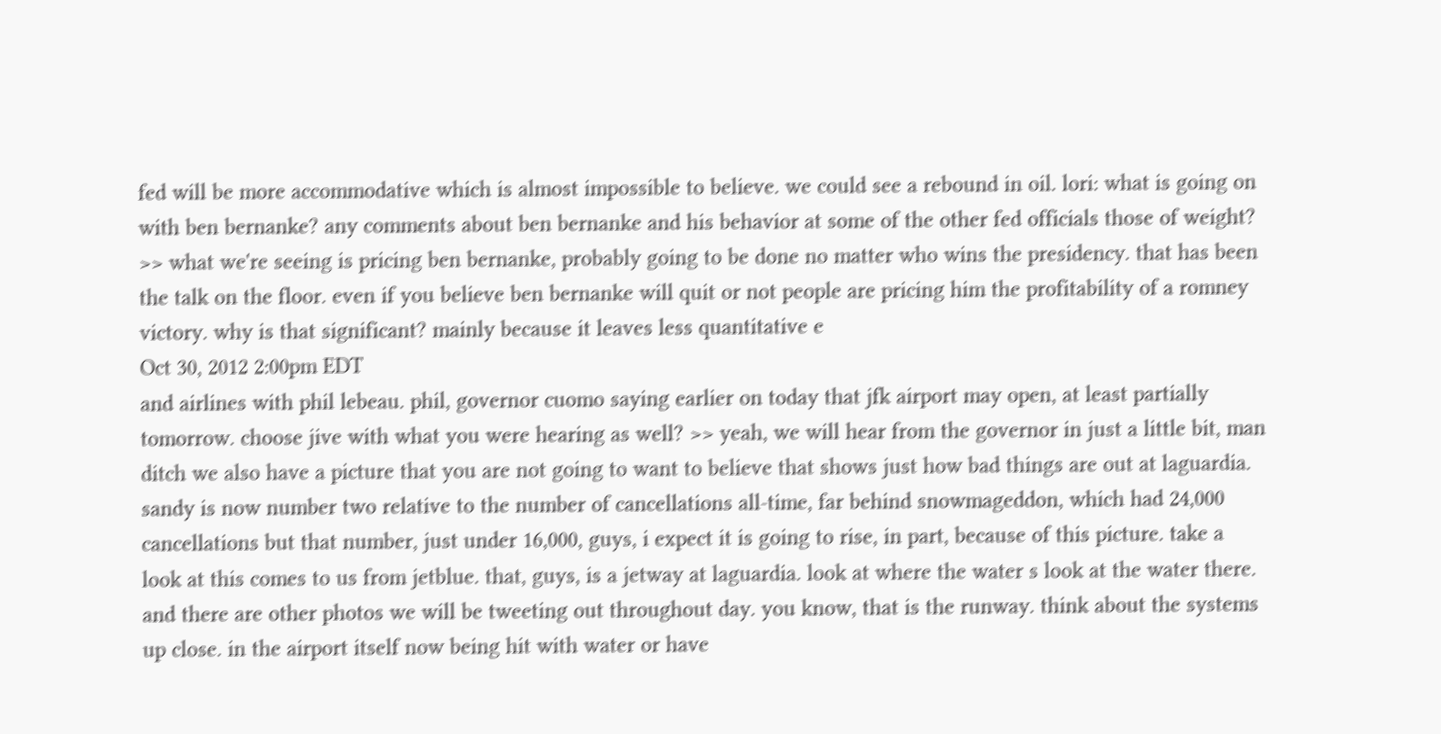fed will be more accommodative which is almost impossible to believe. we could see a rebound in oil. lori: what is going on with ben bernanke? any comments about ben bernanke and his behavior at some of the other fed officials those of weight? >> what we're seeing is pricing ben bernanke, probably going to be done no matter who wins the presidency. that has been the talk on the floor. even if you believe ben bernanke will quit or not people are pricing him the profitability of a romney victory. why is that significant? mainly because it leaves less quantitative e
Oct 30, 2012 2:00pm EDT
and airlines with phil lebeau. phil, governor cuomo saying earlier on today that jfk airport may open, at least partially tomorrow. choose jive with what you were hearing as well? >> yeah, we will hear from the governor in just a little bit, man ditch we also have a picture that you are not going to want to believe that shows just how bad things are out at laguardia. sandy is now number two relative to the number of cancellations all-time, far behind snowmageddon, which had 24,000 cancellations but that number, just under 16,000, guys, i expect it is going to rise, in part, because of this picture. take a look at this comes to us from jetblue. that, guys, is a jetway at laguardia. look at where the water s look at the water there. and there are other photos we will be tweeting out throughout day. you know, that is the runway. think about the systems up close. in the airport itself now being hit with water or have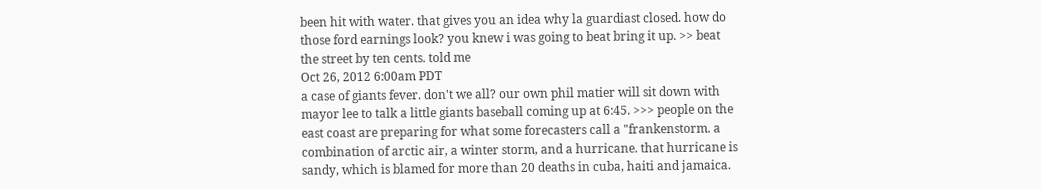been hit with water. that gives you an idea why la guardiast closed. how do those ford earnings look? you knew i was going to beat bring it up. >> beat the street by ten cents. told me
Oct 26, 2012 6:00am PDT
a case of giants fever. don't we all? our own phil matier will sit down with mayor lee to talk a little giants baseball coming up at 6:45. >>> people on the east coast are preparing for what some forecasters call a "frankenstorm. a combination of arctic air, a winter storm, and a hurricane. that hurricane is sandy, which is blamed for more than 20 deaths in cuba, haiti and jamaica.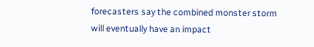forecasters say the combined monster storm will eventually have an impact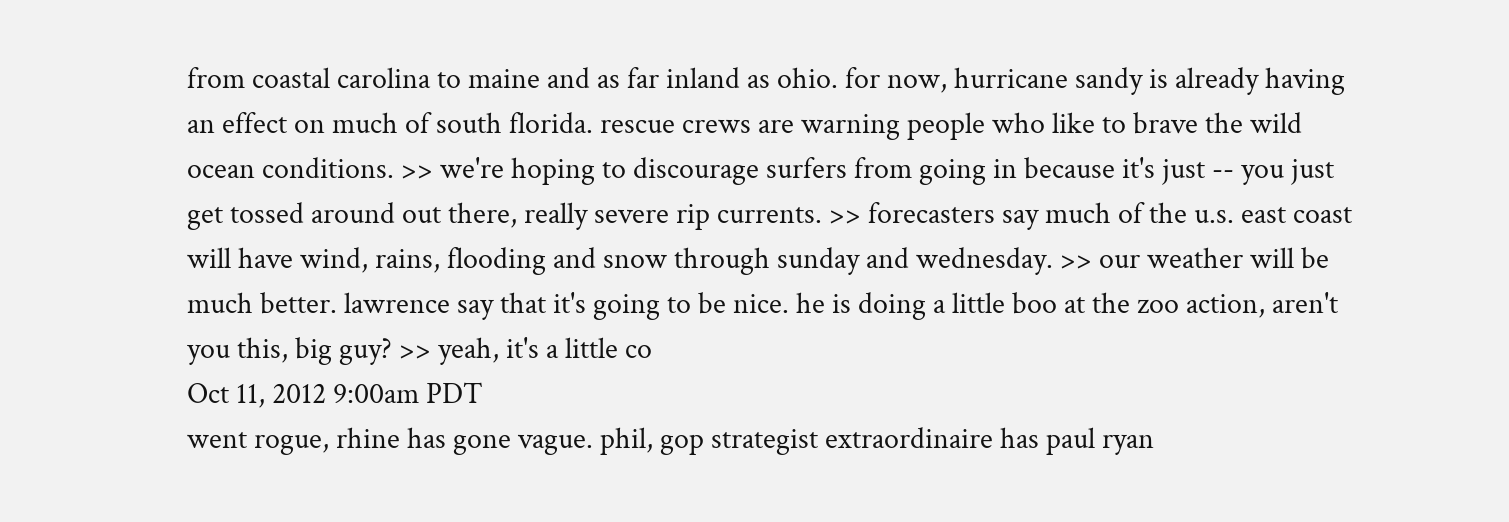from coastal carolina to maine and as far inland as ohio. for now, hurricane sandy is already having an effect on much of south florida. rescue crews are warning people who like to brave the wild ocean conditions. >> we're hoping to discourage surfers from going in because it's just -- you just get tossed around out there, really severe rip currents. >> forecasters say much of the u.s. east coast will have wind, rains, flooding and snow through sunday and wednesday. >> our weather will be much better. lawrence say that it's going to be nice. he is doing a little boo at the zoo action, aren't you this, big guy? >> yeah, it's a little co
Oct 11, 2012 9:00am PDT
went rogue, rhine has gone vague. phil, gop strategist extraordinaire has paul ryan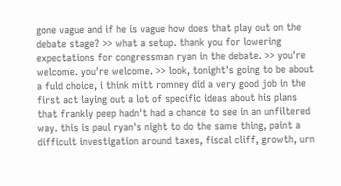gone vague and if he is vague how does that play out on the debate stage? >> what a setup. thank you for lowering expectations for congressman ryan in the debate. >> you're welcome. you're welcome. >> look, tonight's going to be about a fuld choice, i think mitt romney did a very good job in the first act laying out a lot of specific ideas about his plans that frankly peep hadn't had a chance to see in an unfiltered way. this is paul ryan's night to do the same thing, paint a difficult investigation around taxes, fiscal cliff, growth, urn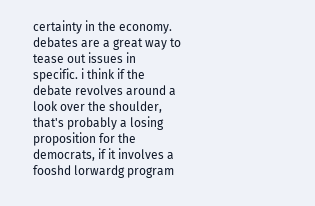certainty in the economy. debates are a great way to tease out issues in specific. i think if the debate revolves around a look over the shoulder, that's probably a losing proposition for the democrats, if it involves a fooshd lorwardg program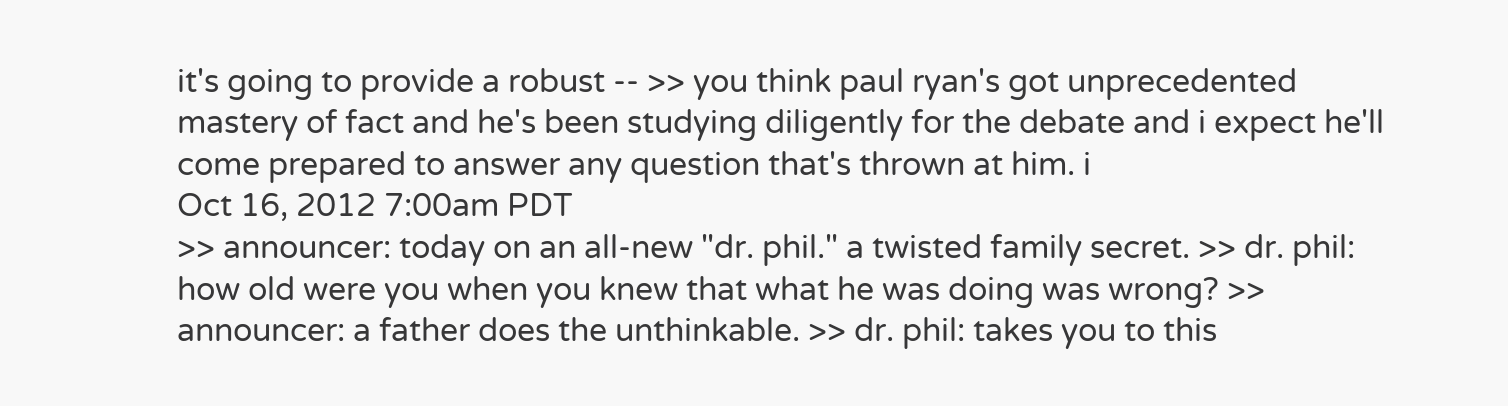it's going to provide a robust -- >> you think paul ryan's got unprecedented mastery of fact and he's been studying diligently for the debate and i expect he'll come prepared to answer any question that's thrown at him. i
Oct 16, 2012 7:00am PDT
>> announcer: today on an all-new "dr. phil." a twisted family secret. >> dr. phil: how old were you when you knew that what he was doing was wrong? >> announcer: a father does the unthinkable. >> dr. phil: takes you to this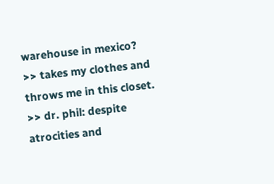warehouse in mexico? >> takes my clothes and throws me in this closet. >> dr. phil: despite atrocities and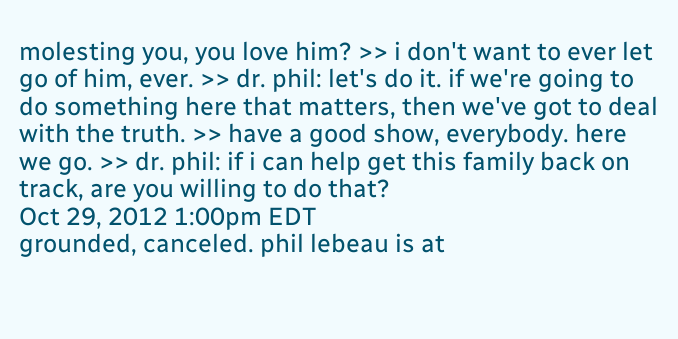molesting you, you love him? >> i don't want to ever let go of him, ever. >> dr. phil: let's do it. if we're going to do something here that matters, then we've got to deal with the truth. >> have a good show, everybody. here we go. >> dr. phil: if i can help get this family back on track, are you willing to do that?
Oct 29, 2012 1:00pm EDT
grounded, canceled. phil lebeau is at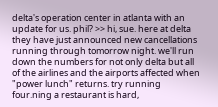delta's operation center in atlanta with an update for us. phil? >> hi, sue. here at delta they have just announced new cancellations running through tomorrow night. we'll run down the numbers for not only delta but all of the airlines and the airports affected when "power lunch" returns. try running four.ning a restaurant is hard,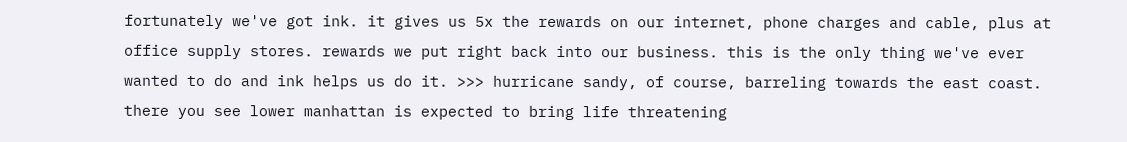fortunately we've got ink. it gives us 5x the rewards on our internet, phone charges and cable, plus at office supply stores. rewards we put right back into our business. this is the only thing we've ever wanted to do and ink helps us do it. >>> hurricane sandy, of course, barreling towards the east coast. there you see lower manhattan is expected to bring life threatening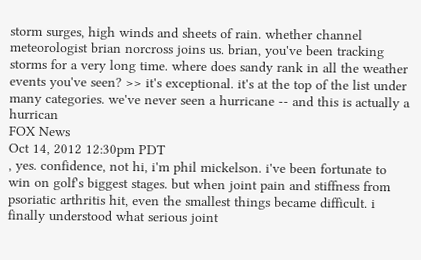storm surges, high winds and sheets of rain. whether channel meteorologist brian norcross joins us. brian, you've been tracking storms for a very long time. where does sandy rank in all the weather events you've seen? >> it's exceptional. it's at the top of the list under many categories. we've never seen a hurricane -- and this is actually a hurrican
FOX News
Oct 14, 2012 12:30pm PDT
, yes. confidence, not hi, i'm phil mickelson. i've been fortunate to win on golf's biggest stages. but when joint pain and stiffness from psoriatic arthritis hit, even the smallest things became difficult. i finally understood what serious joint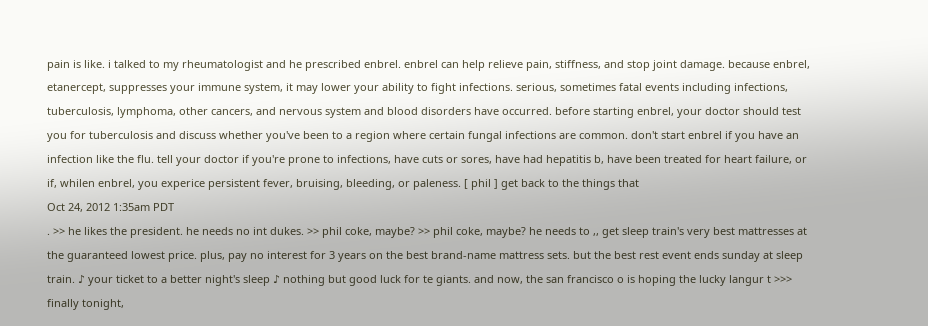pain is like. i talked to my rheumatologist and he prescribed enbrel. enbrel can help relieve pain, stiffness, and stop joint damage. because enbrel, etanercept, suppresses your immune system, it may lower your ability to fight infections. serious, sometimes fatal events including infections, tuberculosis, lymphoma, other cancers, and nervous system and blood disorders have occurred. before starting enbrel, your doctor should test you for tuberculosis and discuss whether you've been to a region where certain fungal infections are common. don't start enbrel if you have an infection like the flu. tell your doctor if you're prone to infections, have cuts or sores, have had hepatitis b, have been treated for heart failure, or if, whilen enbrel, you experice persistent fever, bruising, bleeding, or paleness. [ phil ] get back to the things that
Oct 24, 2012 1:35am PDT
. >> he likes the president. he needs no int dukes. >> phil coke, maybe? >> phil coke, maybe? he needs to ,, get sleep train's very best mattresses at the guaranteed lowest price. plus, pay no interest for 3 years on the best brand-name mattress sets. but the best rest event ends sunday at sleep train. ♪ your ticket to a better night's sleep ♪ nothing but good luck for te giants. and now, the san francisco o is hoping the lucky langur t >>> finally tonight,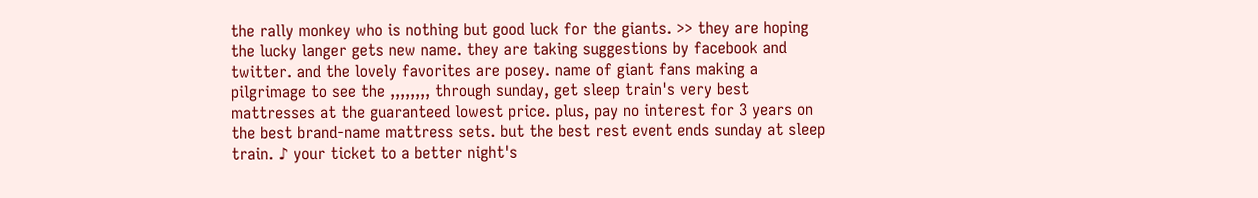the rally monkey who is nothing but good luck for the giants. >> they are hoping the lucky langer gets new name. they are taking suggestions by facebook and twitter. and the lovely favorites are posey. name of giant fans making a pilgrimage to see the ,,,,,,,, through sunday, get sleep train's very best mattresses at the guaranteed lowest price. plus, pay no interest for 3 years on the best brand-name mattress sets. but the best rest event ends sunday at sleep train. ♪ your ticket to a better night's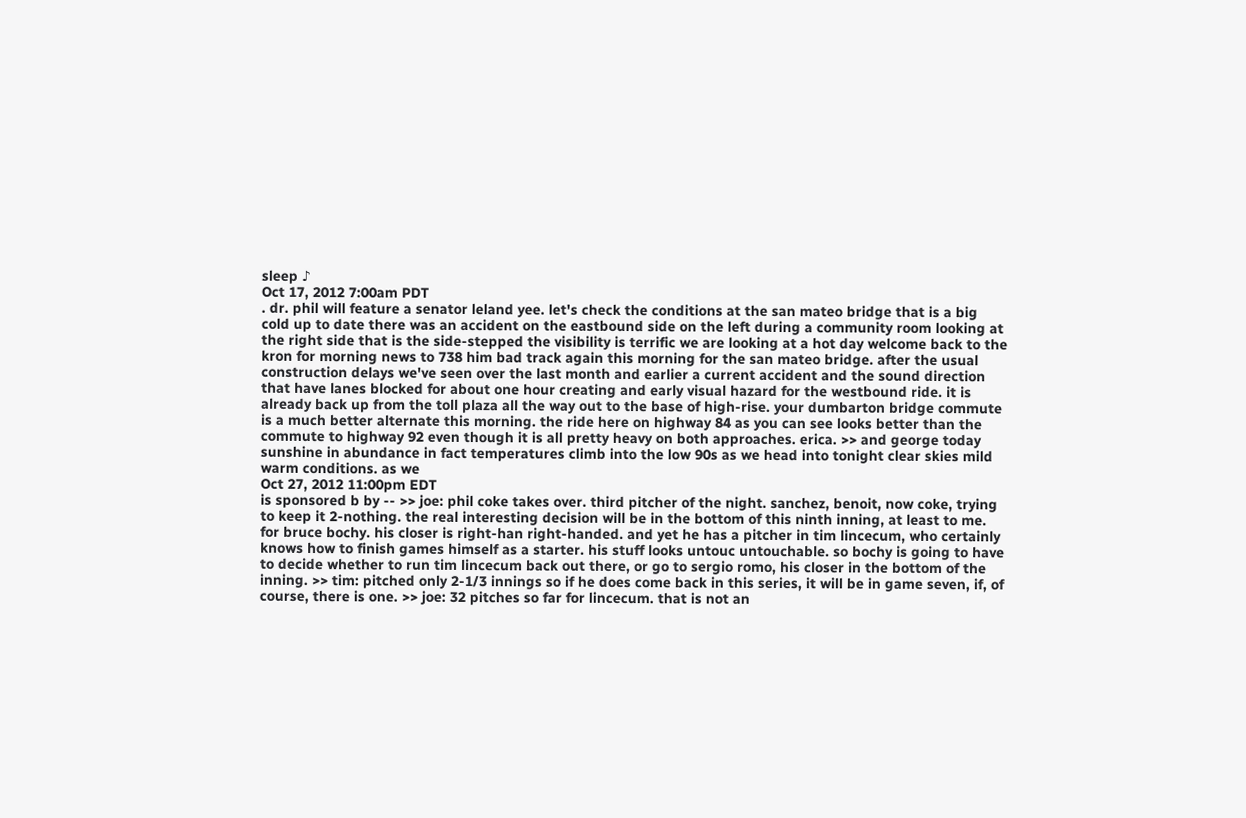sleep ♪
Oct 17, 2012 7:00am PDT
. dr. phil will feature a senator leland yee. let's check the conditions at the san mateo bridge that is a big cold up to date there was an accident on the eastbound side on the left during a community room looking at the right side that is the side-stepped the visibility is terrific we are looking at a hot day welcome back to the kron for morning news to 738 him bad track again this morning for the san mateo bridge. after the usual construction delays we've seen over the last month and earlier a current accident and the sound direction that have lanes blocked for about one hour creating and early visual hazard for the westbound ride. it is already back up from the toll plaza all the way out to the base of high-rise. your dumbarton bridge commute is a much better alternate this morning. the ride here on highway 84 as you can see looks better than the commute to highway 92 even though it is all pretty heavy on both approaches. erica. >> and george today sunshine in abundance in fact temperatures climb into the low 90s as we head into tonight clear skies mild warm conditions. as we
Oct 27, 2012 11:00pm EDT
is sponsored b by -- >> joe: phil coke takes over. third pitcher of the night. sanchez, benoit, now coke, trying to keep it 2-nothing. the real interesting decision will be in the bottom of this ninth inning, at least to me. for bruce bochy. his closer is right-han right-handed. and yet he has a pitcher in tim lincecum, who certainly knows how to finish games himself as a starter. his stuff looks untouc untouchable. so bochy is going to have to decide whether to run tim lincecum back out there, or go to sergio romo, his closer in the bottom of the inning. >> tim: pitched only 2-1/3 innings so if he does come back in this series, it will be in game seven, if, of course, there is one. >> joe: 32 pitches so far for lincecum. that is not an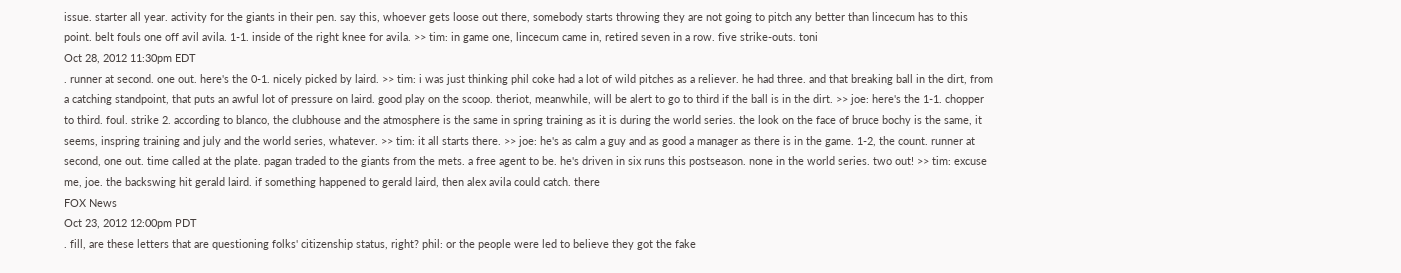issue. starter all year. activity for the giants in their pen. say this, whoever gets loose out there, somebody starts throwing they are not going to pitch any better than lincecum has to this point. belt fouls one off avil avila. 1-1. inside of the right knee for avila. >> tim: in game one, lincecum came in, retired seven in a row. five strike-outs. toni
Oct 28, 2012 11:30pm EDT
. runner at second. one out. here's the 0-1. nicely picked by laird. >> tim: i was just thinking phil coke had a lot of wild pitches as a reliever. he had three. and that breaking ball in the dirt, from a catching standpoint, that puts an awful lot of pressure on laird. good play on the scoop. theriot, meanwhile, will be alert to go to third if the ball is in the dirt. >> joe: here's the 1-1. chopper to third. foul. strike 2. according to blanco, the clubhouse and the atmosphere is the same in spring training as it is during the world series. the look on the face of bruce bochy is the same, it seems, inspring training and july and the world series, whatever. >> tim: it all starts there. >> joe: he's as calm a guy and as good a manager as there is in the game. 1-2, the count. runner at second, one out. time called at the plate. pagan traded to the giants from the mets. a free agent to be. he's driven in six runs this postseason. none in the world series. two out! >> tim: excuse me, joe. the backswing hit gerald laird. if something happened to gerald laird, then alex avila could catch. there
FOX News
Oct 23, 2012 12:00pm PDT
. fill, are these letters that are questioning folks' citizenship status, right? phil: or the people were led to believe they got the fake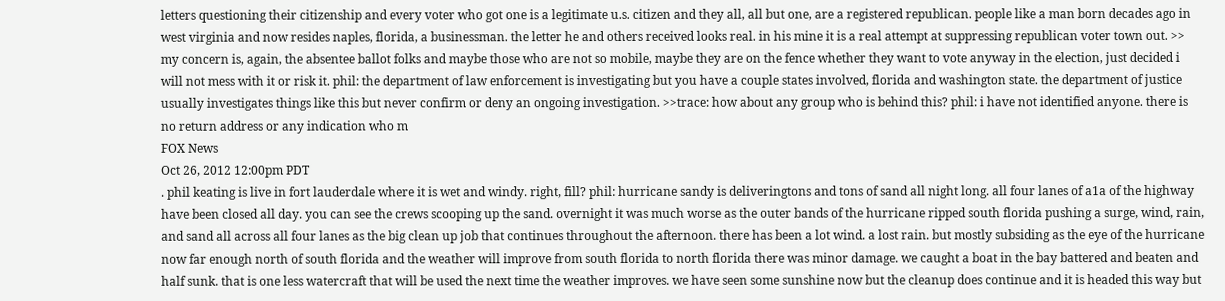letters questioning their citizenship and every voter who got one is a legitimate u.s. citizen and they all, all but one, are a registered republican. people like a man born decades ago in west virginia and now resides naples, florida, a businessman. the letter he and others received looks real. in his mine it is a real attempt at suppressing republican voter town out. >> my concern is, again, the absentee ballot folks and maybe those who are not so mobile, maybe they are on the fence whether they want to vote anyway in the election, just decided i will not mess with it or risk it. phil: the department of law enforcement is investigating but you have a couple states involved, florida and washington state. the department of justice usually investigates things like this but never confirm or deny an ongoing investigation. >>trace: how about any group who is behind this? phil: i have not identified anyone. there is no return address or any indication who m
FOX News
Oct 26, 2012 12:00pm PDT
. phil keating is live in fort lauderdale where it is wet and windy. right, fill? phil: hurricane sandy is deliveringtons and tons of sand all night long. all four lanes of a1a of the highway have been closed all day. you can see the crews scooping up the sand. overnight it was much worse as the outer bands of the hurricane ripped south florida pushing a surge, wind, rain, and sand all across all four lanes as the big clean up job that continues throughout the afternoon. there has been a lot wind. a lost rain. but mostly subsiding as the eye of the hurricane now far enough north of south florida and the weather will improve from south florida to north florida there was minor damage. we caught a boat in the bay battered and beaten and half sunk. that is one less watercraft that will be used the next time the weather improves. we have seen some sunshine now but the cleanup does continue and it is headed this way but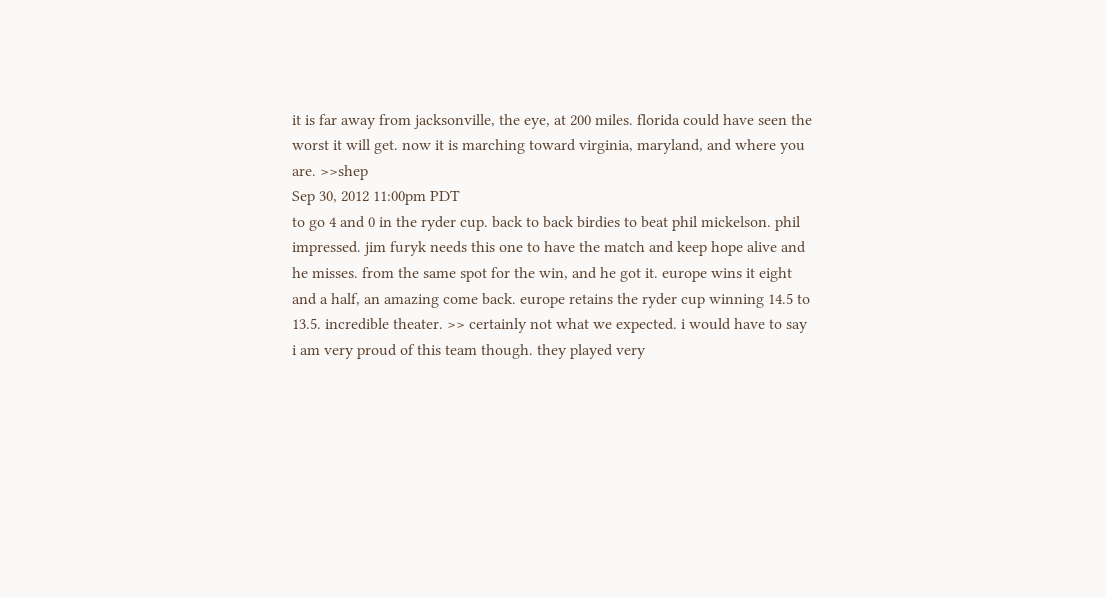it is far away from jacksonville, the eye, at 200 miles. florida could have seen the worst it will get. now it is marching toward virginia, maryland, and where you are. >>shep
Sep 30, 2012 11:00pm PDT
to go 4 and 0 in the ryder cup. back to back birdies to beat phil mickelson. phil impressed. jim furyk needs this one to have the match and keep hope alive and he misses. from the same spot for the win, and he got it. europe wins it eight and a half, an amazing come back. europe retains the ryder cup winning 14.5 to 13.5. incredible theater. >> certainly not what we expected. i would have to say i am very proud of this team though. they played very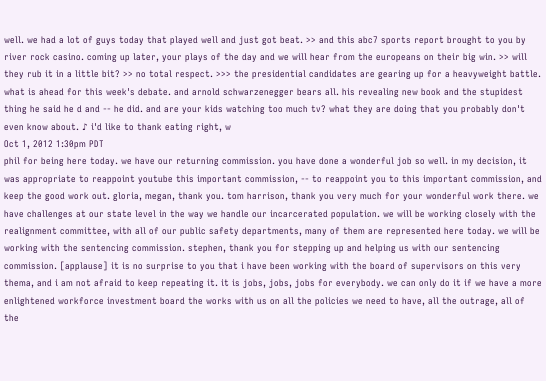well. we had a lot of guys today that played well and just got beat. >> and this abc7 sports report brought to you by river rock casino. coming up later, your plays of the day and we will hear from the europeans on their big win. >> will they rub it in a little bit? >> no total respect. >>> the presidential candidates are gearing up for a heavyweight battle. what is ahead for this week's debate. and arnold schwarzenegger bears all. his revealing new book and the stupidest thing he said he d and -- he did. and are your kids watching too much tv? what they are doing that you probably don't even know about. ♪ i'd like to thank eating right, w
Oct 1, 2012 1:30pm PDT
phil for being here today. we have our returning commission. you have done a wonderful job so well. in my decision, it was appropriate to reappoint youtube this important commission, -- to reappoint you to this important commission, and keep the good work out. gloria, megan, thank you. tom harrison, thank you very much for your wonderful work there. we have challenges at our state level in the way we handle our incarcerated population. we will be working closely with the realignment committee, with all of our public safety departments, many of them are represented here today. we will be working with the sentencing commission. stephen, thank you for stepping up and helping us with our sentencing commission. [applause] it is no surprise to you that i have been working with the board of supervisors on this very thema, and i am not afraid to keep repeating it. it is jobs, jobs, jobs for everybody. we can only do it if we have a more enlightened workforce investment board the works with us on all the policies we need to have, all the outrage, all of the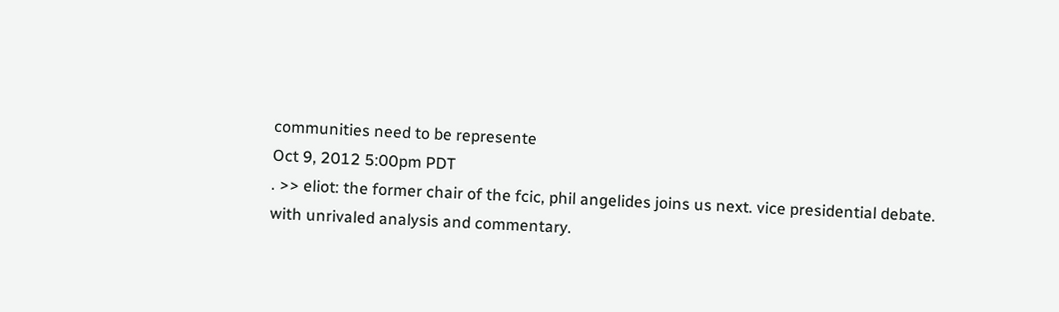communities need to be represente
Oct 9, 2012 5:00pm PDT
. >> eliot: the former chair of the fcic, phil angelides joins us next. vice presidential debate. with unrivaled analysis and commentary.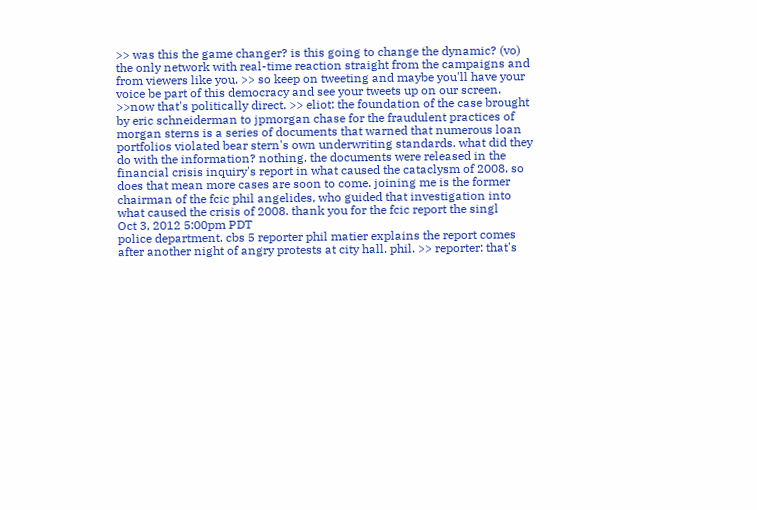>> was this the game changer? is this going to change the dynamic? (vo) the only network with real-time reaction straight from the campaigns and from viewers like you. >> so keep on tweeting and maybe you'll have your voice be part of this democracy and see your tweets up on our screen. >>now that's politically direct. >> eliot: the foundation of the case brought by eric schneiderman to jpmorgan chase for the fraudulent practices of morgan sterns is a series of documents that warned that numerous loan portfolios violated bear stern's own underwriting standards. what did they do with the information? nothing. the documents were released in the financial crisis inquiry's report in what caused the cataclysm of 2008. so does that mean more cases are soon to come. joining me is the former chairman of the fcic phil angelides, who guided that investigation into what caused the crisis of 2008. thank you for the fcic report the singl
Oct 3, 2012 5:00pm PDT
police department. cbs 5 reporter phil matier explains the report comes after another night of angry protests at city hall. phil. >> reporter: that's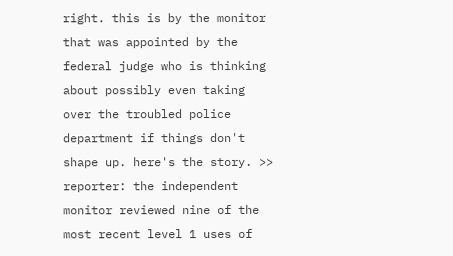right. this is by the monitor that was appointed by the federal judge who is thinking about possibly even taking over the troubled police department if things don't shape up. here's the story. >> reporter: the independent monitor reviewed nine of the most recent level 1 uses of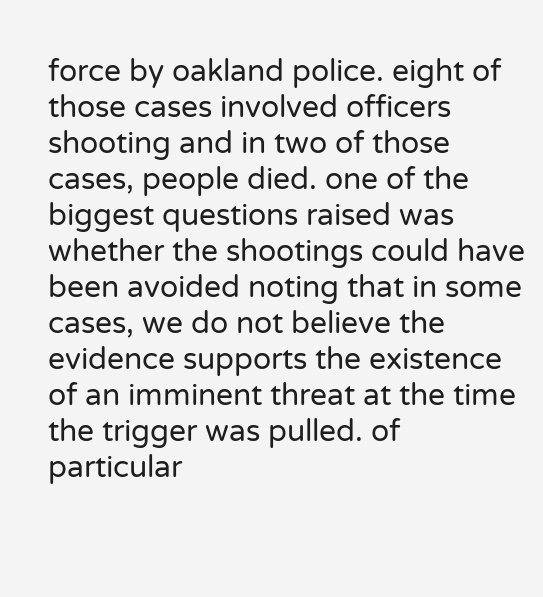force by oakland police. eight of those cases involved officers shooting and in two of those cases, people died. one of the biggest questions raised was whether the shootings could have been avoided noting that in some cases, we do not believe the evidence supports the existence of an imminent threat at the time the trigger was pulled. of particular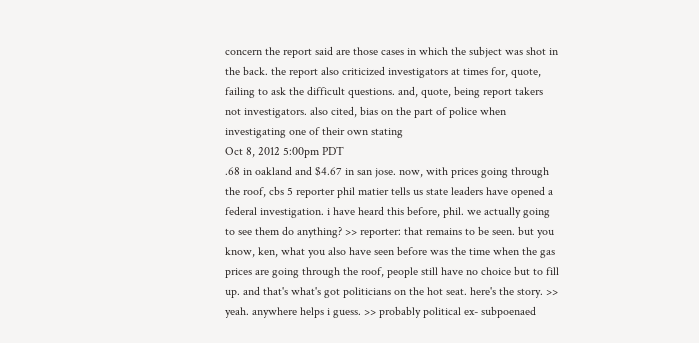concern the report said are those cases in which the subject was shot in the back. the report also criticized investigators at times for, quote, failing to ask the difficult questions. and, quote, being report takers not investigators. also cited, bias on the part of police when investigating one of their own stating
Oct 8, 2012 5:00pm PDT
.68 in oakland and $4.67 in san jose. now, with prices going through the roof, cbs 5 reporter phil matier tells us state leaders have opened a federal investigation. i have heard this before, phil. we actually going to see them do anything? >> reporter: that remains to be seen. but you know, ken, what you also have seen before was the time when the gas prices are going through the roof, people still have no choice but to fill up. and that's what's got politicians on the hot seat. here's the story. >> yeah. anywhere helps i guess. >> probably political ex- subpoenaed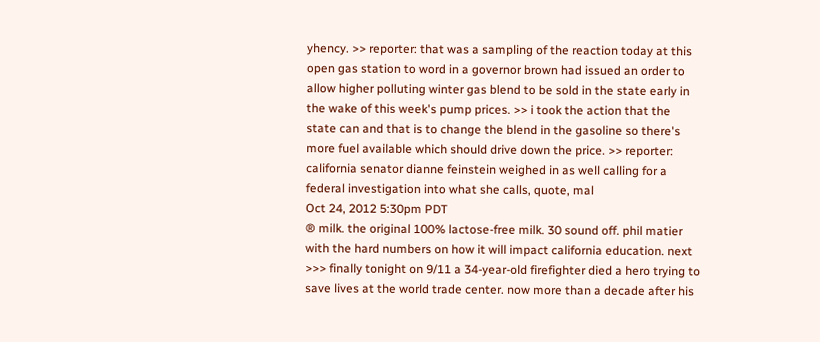yhency. >> reporter: that was a sampling of the reaction today at this open gas station to word in a governor brown had issued an order to allow higher polluting winter gas blend to be sold in the state early in the wake of this week's pump prices. >> i took the action that the state can and that is to change the blend in the gasoline so there's more fuel available which should drive down the price. >> reporter: california senator dianne feinstein weighed in as well calling for a federal investigation into what she calls, quote, mal
Oct 24, 2012 5:30pm PDT
® milk. the original 100% lactose-free milk. 30 sound off. phil matier with the hard numbers on how it will impact california education. next >>> finally tonight on 9/11 a 34-year-old firefighter died a hero trying to save lives at the world trade center. now more than a decade after his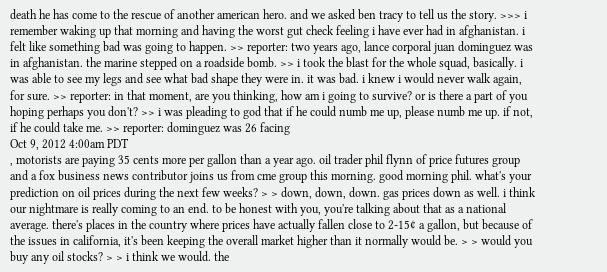death he has come to the rescue of another american hero. and we asked ben tracy to tell us the story. >>> i remember waking up that morning and having the worst gut check feeling i have ever had in afghanistan. i felt like something bad was going to happen. >> reporter: two years ago, lance corporal juan dominguez was in afghanistan. the marine stepped on a roadside bomb. >> i took the blast for the whole squad, basically. i was able to see my legs and see what bad shape they were in. it was bad. i knew i would never walk again, for sure. >> reporter: in that moment, are you thinking, how am i going to survive? or is there a part of you hoping perhaps you don't? >> i was pleading to god that if he could numb me up, please numb me up. if not, if he could take me. >> reporter: dominguez was 26 facing
Oct 9, 2012 4:00am PDT
, motorists are paying 35 cents more per gallon than a year ago. oil trader phil flynn of price futures group and a fox business news contributor joins us from cme group this morning. good morning phil. what's your prediction on oil prices during the next few weeks? > > down, down, down. gas prices down as well. i think our nightmare is really coming to an end. to be honest with you, you're talking about that as a national average. there's places in the country where prices have actually fallen close to 2-15¢ a gallon, but because of the issues in california, it's been keeping the overall market higher than it normally would be. > > would you buy any oil stocks? > > i think we would. the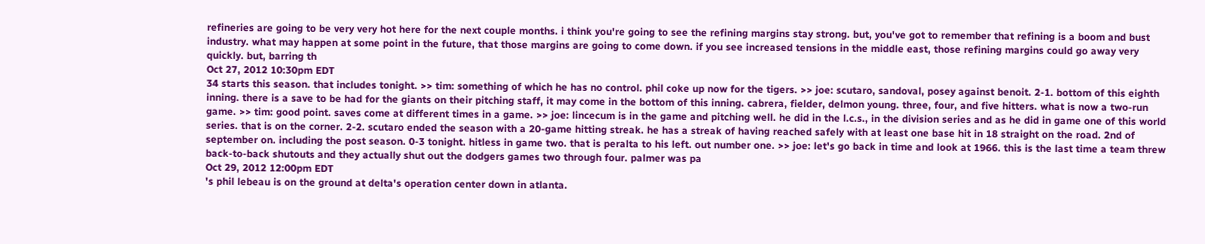refineries are going to be very very hot here for the next couple months. i think you're going to see the refining margins stay strong. but, you've got to remember that refining is a boom and bust industry. what may happen at some point in the future, that those margins are going to come down. if you see increased tensions in the middle east, those refining margins could go away very quickly. but, barring th
Oct 27, 2012 10:30pm EDT
34 starts this season. that includes tonight. >> tim: something of which he has no control. phil coke up now for the tigers. >> joe: scutaro, sandoval, posey against benoit. 2-1. bottom of this eighth inning. there is a save to be had for the giants on their pitching staff, it may come in the bottom of this inning. cabrera, fielder, delmon young. three, four, and five hitters. what is now a two-run game. >> tim: good point. saves come at different times in a game. >> joe: lincecum is in the game and pitching well. he did in the l.c.s., in the division series and as he did in game one of this world series. that is on the corner. 2-2. scutaro ended the season with a 20-game hitting streak. he has a streak of having reached safely with at least one base hit in 18 straight on the road. 2nd of september on. including the post season. 0-3 tonight. hitless in game two. that is peralta to his left. out number one. >> joe: let's go back in time and look at 1966. this is the last time a team threw back-to-back shutouts and they actually shut out the dodgers games two through four. palmer was pa
Oct 29, 2012 12:00pm EDT
's phil lebeau is on the ground at delta's operation center down in atlanta.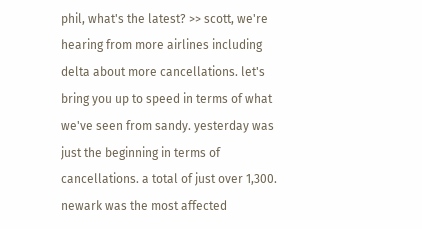phil, what's the latest? >> scott, we're hearing from more airlines including delta about more cancellations. let's bring you up to speed in terms of what we've seen from sandy. yesterday was just the beginning in terms of cancellations. a total of just over 1,300. newark was the most affected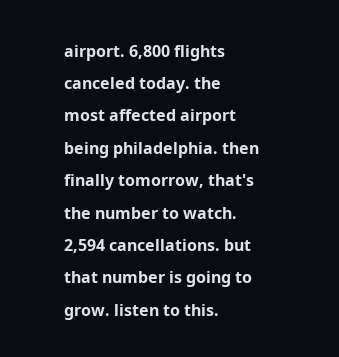airport. 6,800 flights canceled today. the most affected airport being philadelphia. then finally tomorrow, that's the number to watch. 2,594 cancellations. but that number is going to grow. listen to this.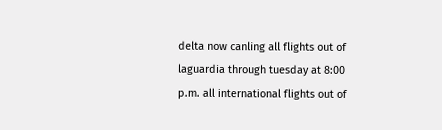delta now canling all flights out of laguardia through tuesday at 8:00 p.m. all international flights out of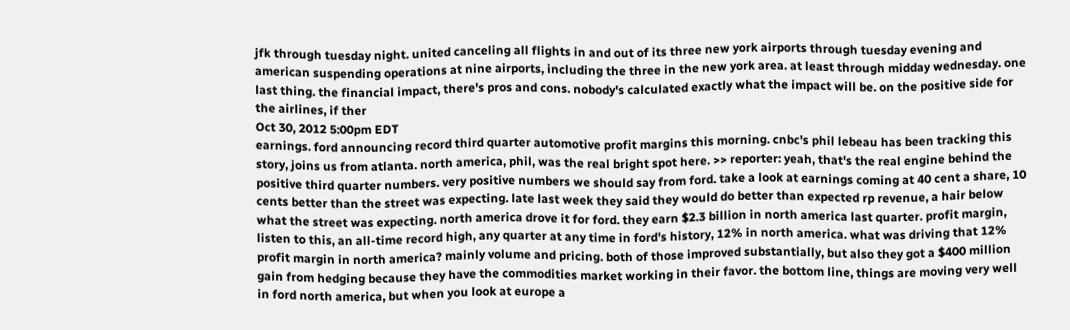jfk through tuesday night. united canceling all flights in and out of its three new york airports through tuesday evening and american suspending operations at nine airports, including the three in the new york area. at least through midday wednesday. one last thing. the financial impact, there's pros and cons. nobody's calculated exactly what the impact will be. on the positive side for the airlines, if ther
Oct 30, 2012 5:00pm EDT
earnings. ford announcing record third quarter automotive profit margins this morning. cnbc's phil lebeau has been tracking this story, joins us from atlanta. north america, phil, was the real bright spot here. >> reporter: yeah, that's the real engine behind the positive third quarter numbers. very positive numbers we should say from ford. take a look at earnings coming at 40 cent a share, 10 cents better than the street was expecting. late last week they said they would do better than expected rp revenue, a hair below what the street was expecting. north america drove it for ford. they earn $2.3 billion in north america last quarter. profit margin, listen to this, an all-time record high, any quarter at any time in ford's history, 12% in north america. what was driving that 12% profit margin in north america? mainly volume and pricing. both of those improved substantially, but also they got a $400 million gain from hedging because they have the commodities market working in their favor. the bottom line, things are moving very well in ford north america, but when you look at europe a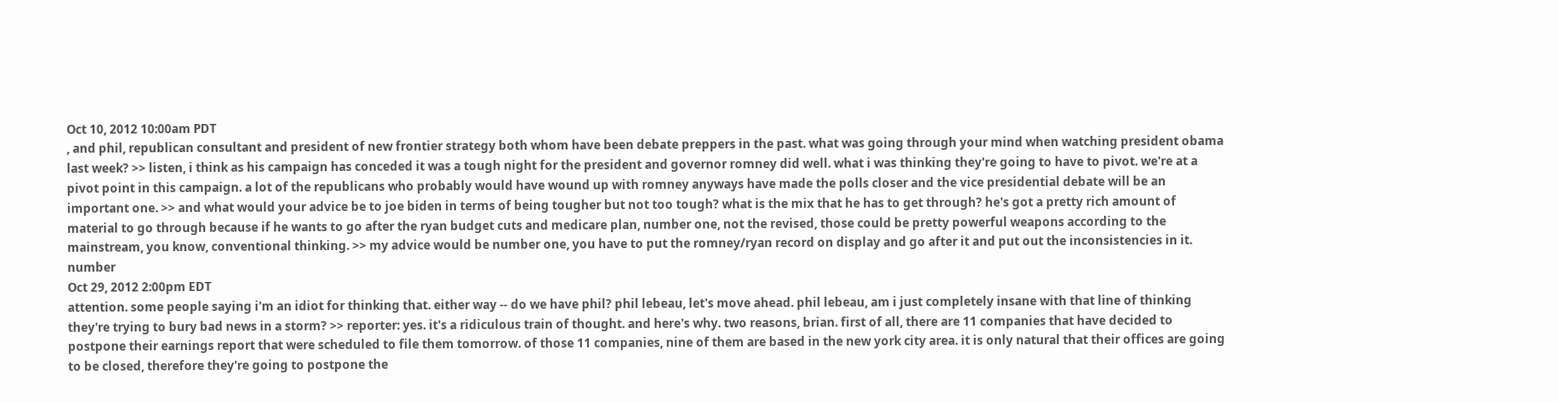Oct 10, 2012 10:00am PDT
, and phil, republican consultant and president of new frontier strategy both whom have been debate preppers in the past. what was going through your mind when watching president obama last week? >> listen, i think as his campaign has conceded it was a tough night for the president and governor romney did well. what i was thinking they're going to have to pivot. we're at a pivot point in this campaign. a lot of the republicans who probably would have wound up with romney anyways have made the polls closer and the vice presidential debate will be an important one. >> and what would your advice be to joe biden in terms of being tougher but not too tough? what is the mix that he has to get through? he's got a pretty rich amount of material to go through because if he wants to go after the ryan budget cuts and medicare plan, number one, not the revised, those could be pretty powerful weapons according to the mainstream, you know, conventional thinking. >> my advice would be number one, you have to put the romney/ryan record on display and go after it and put out the inconsistencies in it. number
Oct 29, 2012 2:00pm EDT
attention. some people saying i'm an idiot for thinking that. either way -- do we have phil? phil lebeau, let's move ahead. phil lebeau, am i just completely insane with that line of thinking they're trying to bury bad news in a storm? >> reporter: yes. it's a ridiculous train of thought. and here's why. two reasons, brian. first of all, there are 11 companies that have decided to postpone their earnings report that were scheduled to file them tomorrow. of those 11 companies, nine of them are based in the new york city area. it is only natural that their offices are going to be closed, therefore they're going to postpone the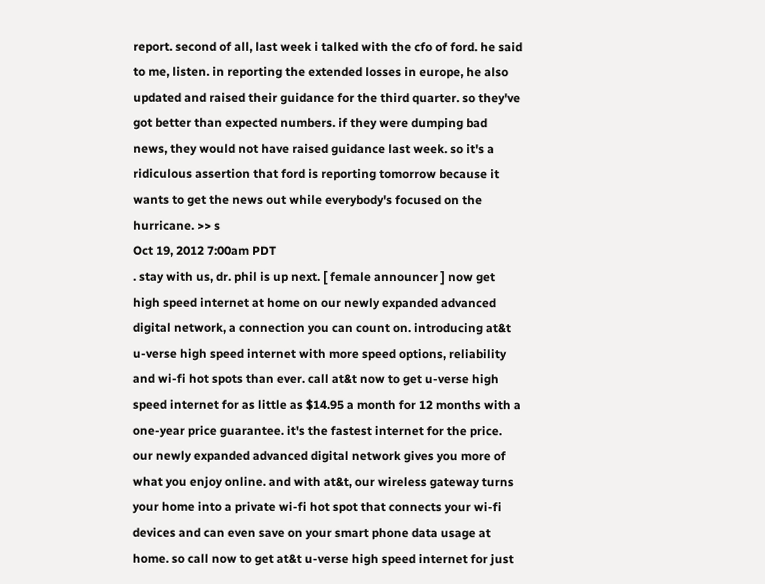report. second of all, last week i talked with the cfo of ford. he said to me, listen. in reporting the extended losses in europe, he also updated and raised their guidance for the third quarter. so they've got better than expected numbers. if they were dumping bad news, they would not have raised guidance last week. so it's a ridiculous assertion that ford is reporting tomorrow because it wants to get the news out while everybody's focused on the hurricane. >> s
Oct 19, 2012 7:00am PDT
. stay with us, dr. phil is up next. [ female announcer ] now get high speed internet at home on our newly expanded advanced digital network, a connection you can count on. introducing at&t u-verse high speed internet with more speed options, reliability and wi-fi hot spots than ever. call at&t now to get u-verse high speed internet for as little as $14.95 a month for 12 months with a one-year price guarantee. it's the fastest internet for the price. our newly expanded advanced digital network gives you more of what you enjoy online. and with at&t, our wireless gateway turns your home into a private wi-fi hot spot that connects your wi-fi devices and can even save on your smart phone data usage at home. so call now to get at&t u-verse high speed internet for just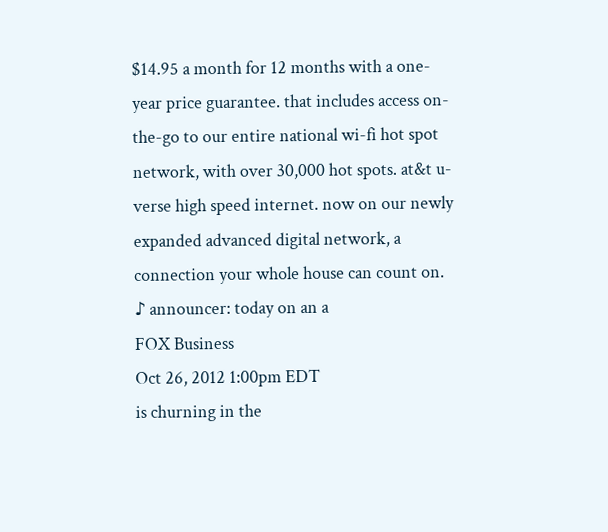$14.95 a month for 12 months with a one-year price guarantee. that includes access on-the-go to our entire national wi-fi hot spot network, with over 30,000 hot spots. at&t u-verse high speed internet. now on our newly expanded advanced digital network, a connection your whole house can count on. ♪ announcer: today on an a
FOX Business
Oct 26, 2012 1:00pm EDT
is churning in the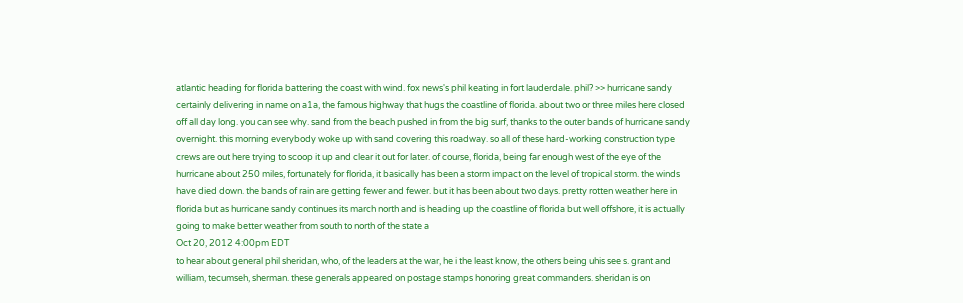atlantic heading for florida battering the coast with wind. fox news's phil keating in fort lauderdale. phil? >> hurricane sandy certainly delivering in name on a1a, the famous highway that hugs the coastline of florida. about two or three miles here closed off all day long. you can see why. sand from the beach pushed in from the big surf, thanks to the outer bands of hurricane sandy overnight. this morning everybody woke up with sand covering this roadway. so all of these hard-working construction type crews are out here trying to scoop it up and clear it out for later. of course, florida, being far enough west of the eye of the hurricane about 250 miles, fortunately for florida, it basically has been a storm impact on the level of tropical storm. the winds have died down. the bands of rain are getting fewer and fewer. but it has been about two days. pretty rotten weather here in florida but as hurricane sandy continues its march north and is heading up the coastline of florida but well offshore, it is actually going to make better weather from south to north of the state a
Oct 20, 2012 4:00pm EDT
to hear about general phil sheridan, who, of the leaders at the war, he i the least know, the others being uhis see s. grant and william, tecumseh, sherman. these generals appeared on postage stamps honoring great commanders. sheridan is on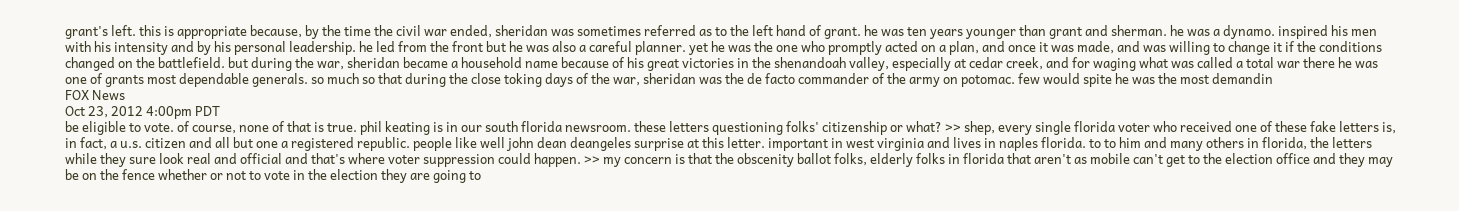grant's left. this is appropriate because, by the time the civil war ended, sheridan was sometimes referred as to the left hand of grant. he was ten years younger than grant and sherman. he was a dynamo. inspired his men with his intensity and by his personal leadership. he led from the front but he was also a careful planner. yet he was the one who promptly acted on a plan, and once it was made, and was willing to change it if the conditions changed on the battlefield. but during the war, sheridan became a household name because of his great victories in the shenandoah valley, especially at cedar creek, and for waging what was called a total war there he was one of grants most dependable generals. so much so that during the close toking days of the war, sheridan was the de facto commander of the army on potomac. few would spite he was the most demandin
FOX News
Oct 23, 2012 4:00pm PDT
be eligible to vote. of course, none of that is true. phil keating is in our south florida newsroom. these letters questioning folks' citizenship or what? >> shep, every single florida voter who received one of these fake letters is, in fact, a u.s. citizen and all but one a registered republic. people like well john dean deangeles surprise at this letter. important in west virginia and lives in naples florida. to to him and many others in florida, the letters while they sure look real and official and that's where voter suppression could happen. >> my concern is that the obscenity ballot folks, elderly folks in florida that aren't as mobile can't get to the election office and they may be on the fence whether or not to vote in the election they are going to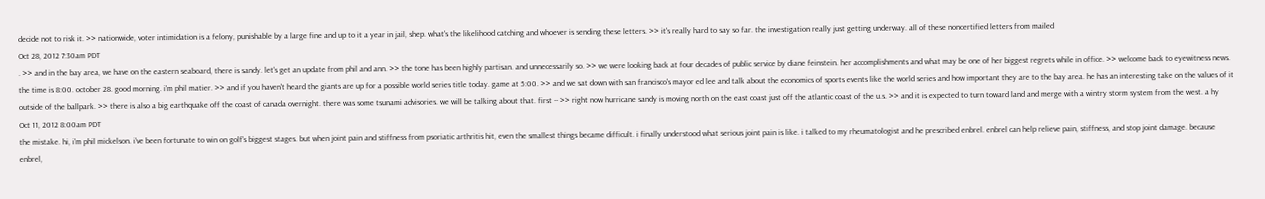decide not to risk it. >> nationwide, voter intimidation is a felony, punishable by a large fine and up to it a year in jail, shep. what's the likelihood catching and whoever is sending these letters. >> it's really hard to say so far. the investigation really just getting underway. all of these noncertified letters from mailed
Oct 28, 2012 7:30am PDT
. >> and in the bay area, we have on the eastern seaboard, there is sandy. let's get an update from phil and ann. >> the tone has been highly partisan. and unnecessarily so. >> we were looking back at four decades of public service by diane feinstein. her accomplishments and what may be one of her biggest regrets while in office. >> welcome back to eyewitness news. the time is 8:00. october 28. good morning. i'm phil matier. >> and if you haven't heard the giants are up for a possible world series title today. game at 5:00. >> and we sat down with san francisco's mayor ed lee and talk about the economics of sports events like the world series and how important they are to the bay area. he has an interesting take on the values of it outside of the ballpark. >> there is also a big earthquake off the coast of canada overnight. there was some tsunami advisories. we will be talking about that. first -- >> right now hurricane sandy is moving north on the east coast just off the atlantic coast of the u.s. >> and it is expected to turn toward land and merge with a wintry storm system from the west. a hy
Oct 11, 2012 8:00am PDT
the mistake. hi, i'm phil mickelson. i've been fortunate to win on golf's biggest stages. but when joint pain and stiffness from psoriatic arthritis hit, even the smallest things became difficult. i finally understood what serious joint pain is like. i talked to my rheumatologist and he prescribed enbrel. enbrel can help relieve pain, stiffness, and stop joint damage. because enbrel,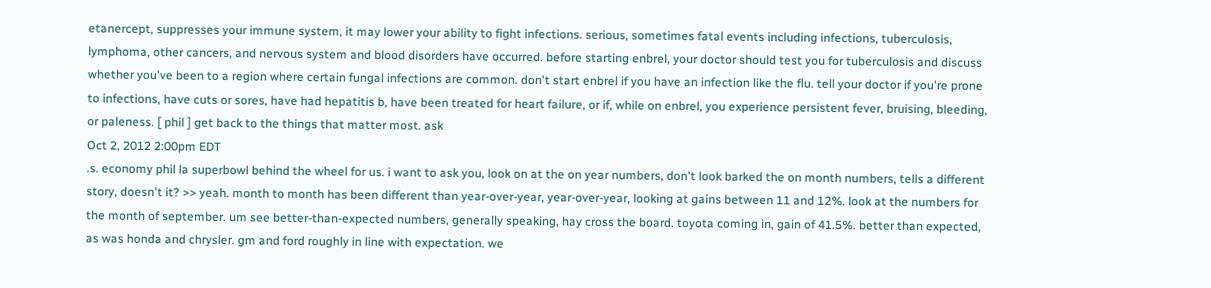etanercept, suppresses your immune system, it may lower your ability to fight infections. serious, sometimes fatal events including infections, tuberculosis, lymphoma, other cancers, and nervous system and blood disorders have occurred. before starting enbrel, your doctor should test you for tuberculosis and discuss whether you've been to a region where certain fungal infections are common. don't start enbrel if you have an infection like the flu. tell your doctor if you're prone to infections, have cuts or sores, have had hepatitis b, have been treated for heart failure, or if, while on enbrel, you experience persistent fever, bruising, bleeding, or paleness. [ phil ] get back to the things that matter most. ask
Oct 2, 2012 2:00pm EDT
.s. economy phil la superbowl behind the wheel for us. i want to ask you, look on at the on year numbers, don't look barked the on month numbers, tells a different story, doesn't it? >> yeah. month to month has been different than year-over-year, year-over-year, looking at gains between 11 and 12%. look at the numbers for the month of september. um see better-than-expected numbers, generally speaking, hay cross the board. toyota coming in, gain of 41.5%. better than expected, as was honda and chrysler. gm and ford roughly in line with expectation. we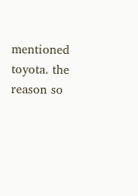mentioned toyota. the reason so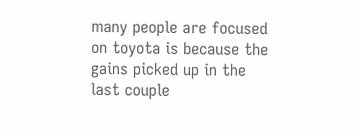many people are focused on toyota is because the gains picked up in the last couple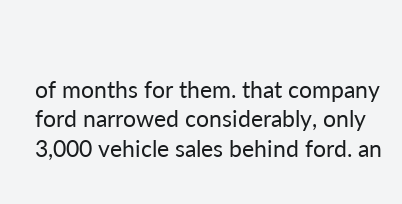of months for them. that company ford narrowed considerably, only 3,000 vehicle sales behind ford. an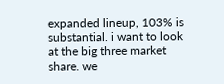expanded lineup, 103% is substantial. i want to look at the big three market share. we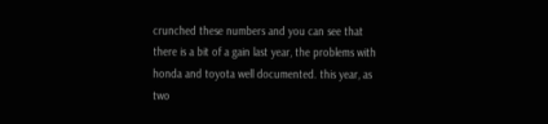crunched these numbers and you can see that there is a bit of a gain last year, the problems with honda and toyota well documented. this year, as two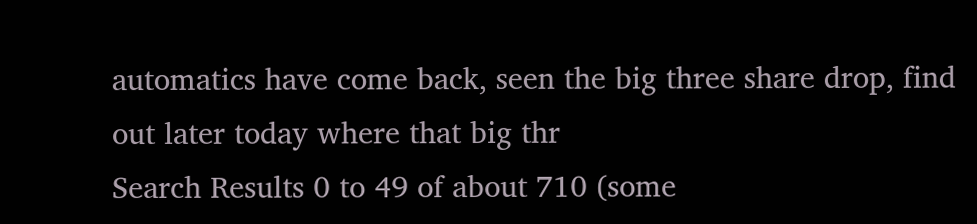automatics have come back, seen the big three share drop, find out later today where that big thr
Search Results 0 to 49 of about 710 (some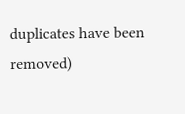duplicates have been removed)